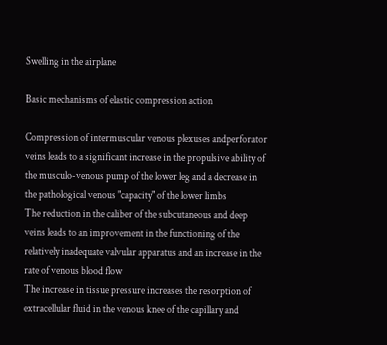Swelling in the airplane

Basic mechanisms of elastic compression action

Compression of intermuscular venous plexuses andperforator veins leads to a significant increase in the propulsive ability of the musculo-venous pump of the lower leg and a decrease in the pathological venous "capacity" of the lower limbs
The reduction in the caliber of the subcutaneous and deep veins leads to an improvement in the functioning of the relatively inadequate valvular apparatus and an increase in the rate of venous blood flow
The increase in tissue pressure increases the resorption of extracellular fluid in the venous knee of the capillary and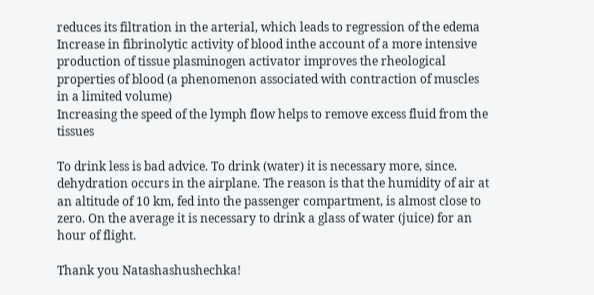reduces its filtration in the arterial, which leads to regression of the edema
Increase in fibrinolytic activity of blood inthe account of a more intensive production of tissue plasminogen activator improves the rheological properties of blood (a phenomenon associated with contraction of muscles in a limited volume)
Increasing the speed of the lymph flow helps to remove excess fluid from the tissues

To drink less is bad advice. To drink (water) it is necessary more, since. dehydration occurs in the airplane. The reason is that the humidity of air at an altitude of 10 km, fed into the passenger compartment, is almost close to zero. On the average it is necessary to drink a glass of water (juice) for an hour of flight.

Thank you Natashashushechka!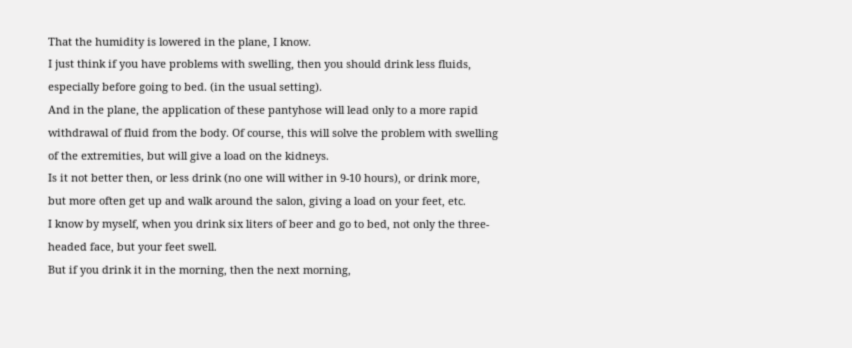That the humidity is lowered in the plane, I know.
I just think if you have problems with swelling, then you should drink less fluids, especially before going to bed. (in the usual setting).
And in the plane, the application of these pantyhose will lead only to a more rapid withdrawal of fluid from the body. Of course, this will solve the problem with swelling of the extremities, but will give a load on the kidneys.
Is it not better then, or less drink (no one will wither in 9-10 hours), or drink more, but more often get up and walk around the salon, giving a load on your feet, etc.
I know by myself, when you drink six liters of beer and go to bed, not only the three-headed face, but your feet swell.
But if you drink it in the morning, then the next morning,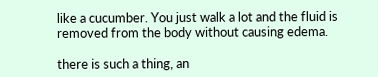like a cucumber. You just walk a lot and the fluid is removed from the body without causing edema.

there is such a thing, an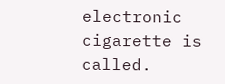electronic cigarette is called.